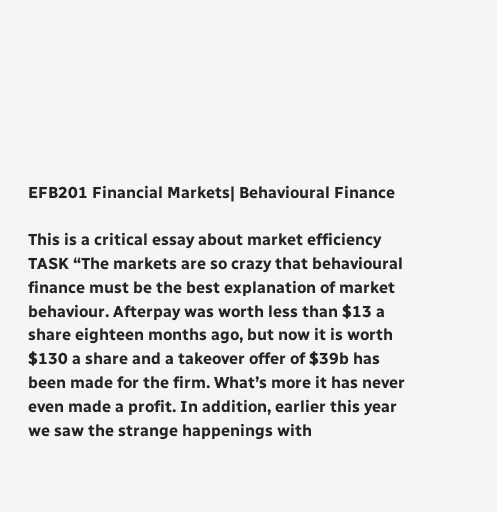EFB201 Financial Markets| Behavioural Finance

This is a critical essay about market efficiency TASK “The markets are so crazy that behavioural finance must be the best explanation of market behaviour. Afterpay was worth less than $13 a share eighteen months ago, but now it is worth $130 a share and a takeover offer of $39b has been made for the firm. What’s more it has never even made a profit. In addition, earlier this year we saw the strange happenings with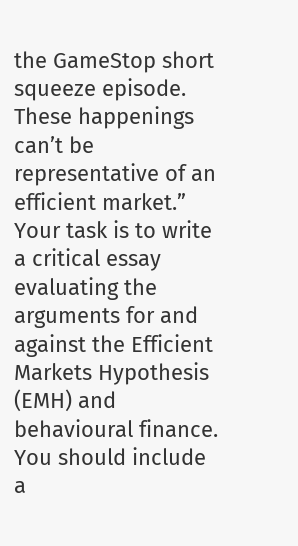the GameStop short squeeze episode. These happenings can’t be representative of an efficient market.” Your task is to write a critical essay evaluating the arguments for and against the Efficient Markets Hypothesis (EMH) and behavioural finance. You should include a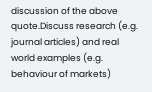discussion of the above quote.Discuss research (e.g. journal articles) and real world examples (e.g. behaviour of markets)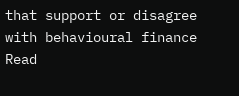that support or disagree with behavioural finance
Read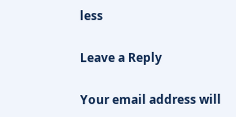less

Leave a Reply

Your email address will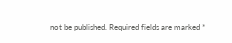not be published. Required fields are marked *